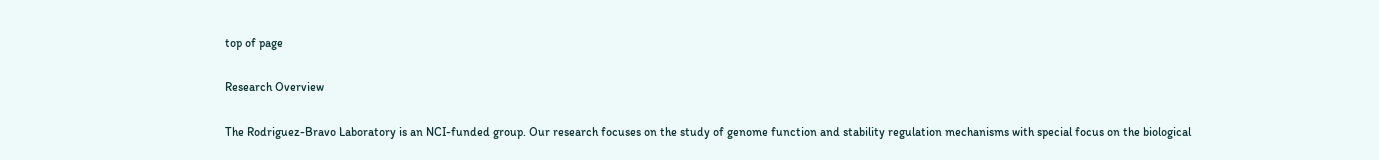top of page

Research Overview

The Rodriguez-Bravo Laboratory is an NCI-funded group. Our research focuses on the study of genome function and stability regulation mechanisms with special focus on the biological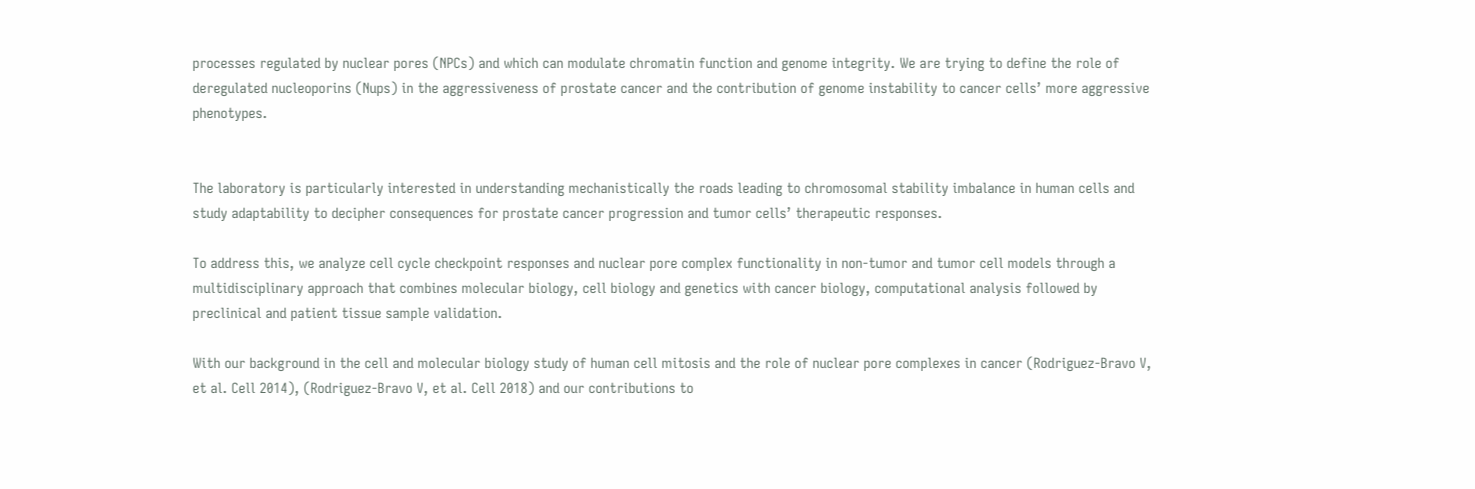processes regulated by nuclear pores (NPCs) and which can modulate chromatin function and genome integrity. We are trying to define the role of deregulated nucleoporins (Nups) in the aggressiveness of prostate cancer and the contribution of genome instability to cancer cells’ more aggressive phenotypes.


The laboratory is particularly interested in understanding mechanistically the roads leading to chromosomal stability imbalance in human cells and study adaptability to decipher consequences for prostate cancer progression and tumor cells’ therapeutic responses.

To address this, we analyze cell cycle checkpoint responses and nuclear pore complex functionality in non-tumor and tumor cell models through a multidisciplinary approach that combines molecular biology, cell biology and genetics with cancer biology, computational analysis followed by preclinical and patient tissue sample validation.

With our background in the cell and molecular biology study of human cell mitosis and the role of nuclear pore complexes in cancer (Rodriguez-Bravo V, et al. Cell 2014), (Rodriguez-Bravo V, et al. Cell 2018) and our contributions to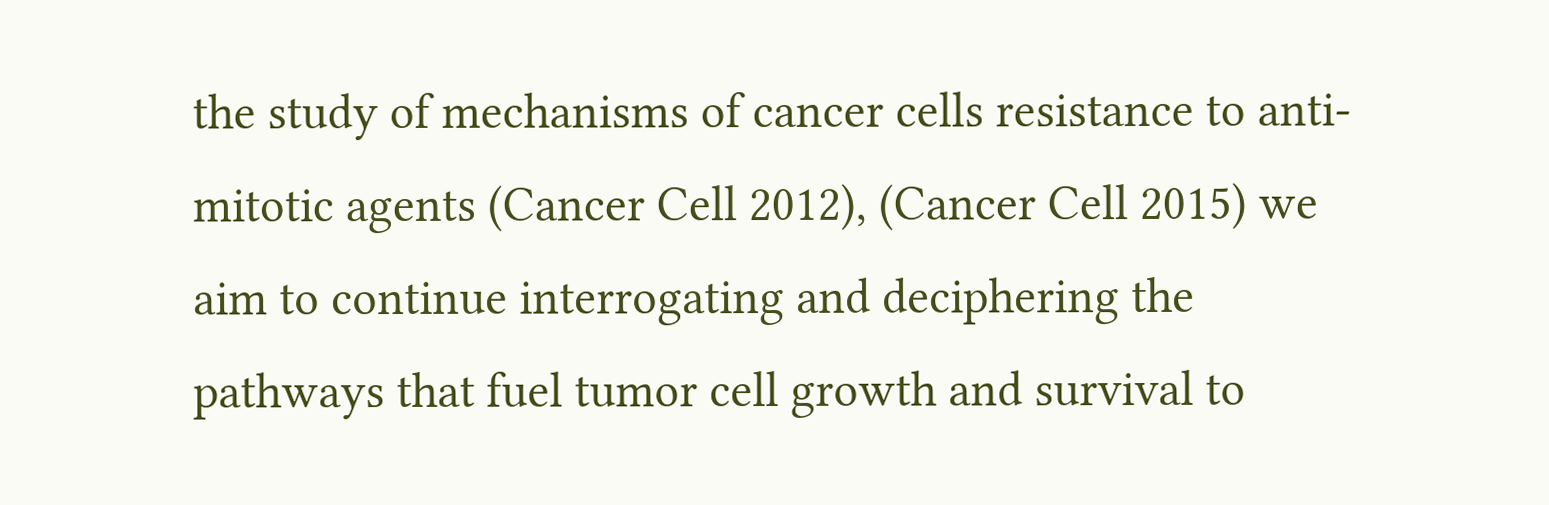the study of mechanisms of cancer cells resistance to anti-mitotic agents (Cancer Cell 2012), (Cancer Cell 2015) we aim to continue interrogating and deciphering the pathways that fuel tumor cell growth and survival to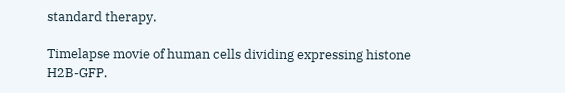standard therapy.

Timelapse movie of human cells dividing expressing histone H2B-GFP.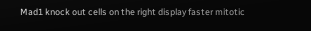Mad1 knock out cells on the right display faster mitotic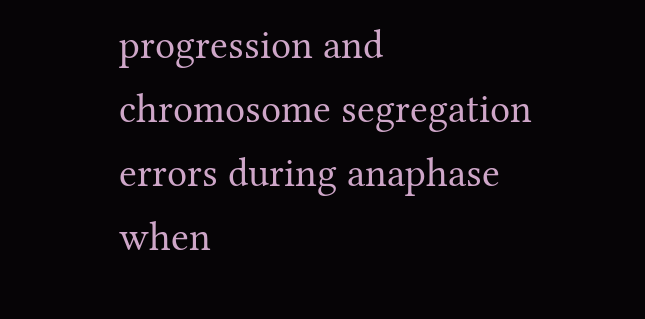progression and chromosome segregation errors during anaphase when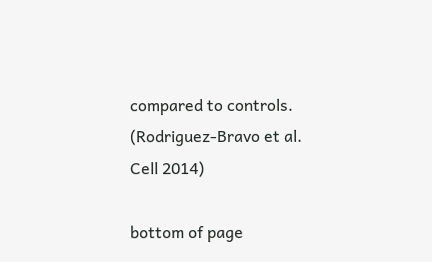compared to controls.  (Rodriguez-Bravo et al. Cell 2014)

bottom of page